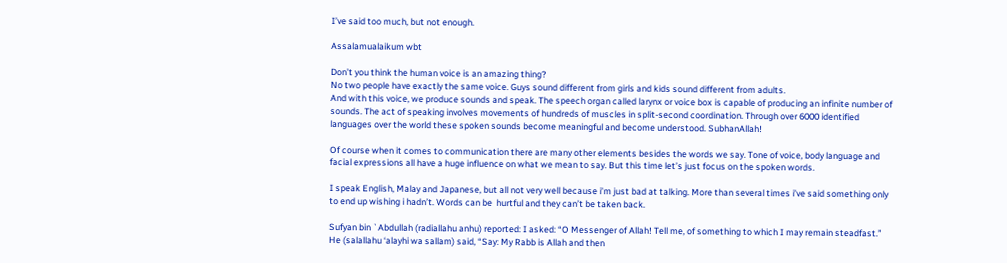I’ve said too much, but not enough.

Assalamualaikum wbt

Don’t you think the human voice is an amazing thing?
No two people have exactly the same voice. Guys sound different from girls and kids sound different from adults.
And with this voice, we produce sounds and speak. The speech organ called larynx or voice box is capable of producing an infinite number of sounds. The act of speaking involves movements of hundreds of muscles in split-second coordination. Through over 6000 identified languages over the world these spoken sounds become meaningful and become understood. SubhanAllah!

Of course when it comes to communication there are many other elements besides the words we say. Tone of voice, body language and facial expressions all have a huge influence on what we mean to say. But this time let’s just focus on the spoken words.

I speak English, Malay and Japanese, but all not very well because i’m just bad at talking. More than several times i’ve said something only to end up wishing i hadn’t. Words can be  hurtful and they can’t be taken back.

Sufyan bin `Abdullah (radiallahu anhu) reported: I asked: “O Messenger of Allah! Tell me, of something to which I may remain steadfast.” He (salallahu ‘alayhi wa sallam) said, “Say: My Rabb is Allah and then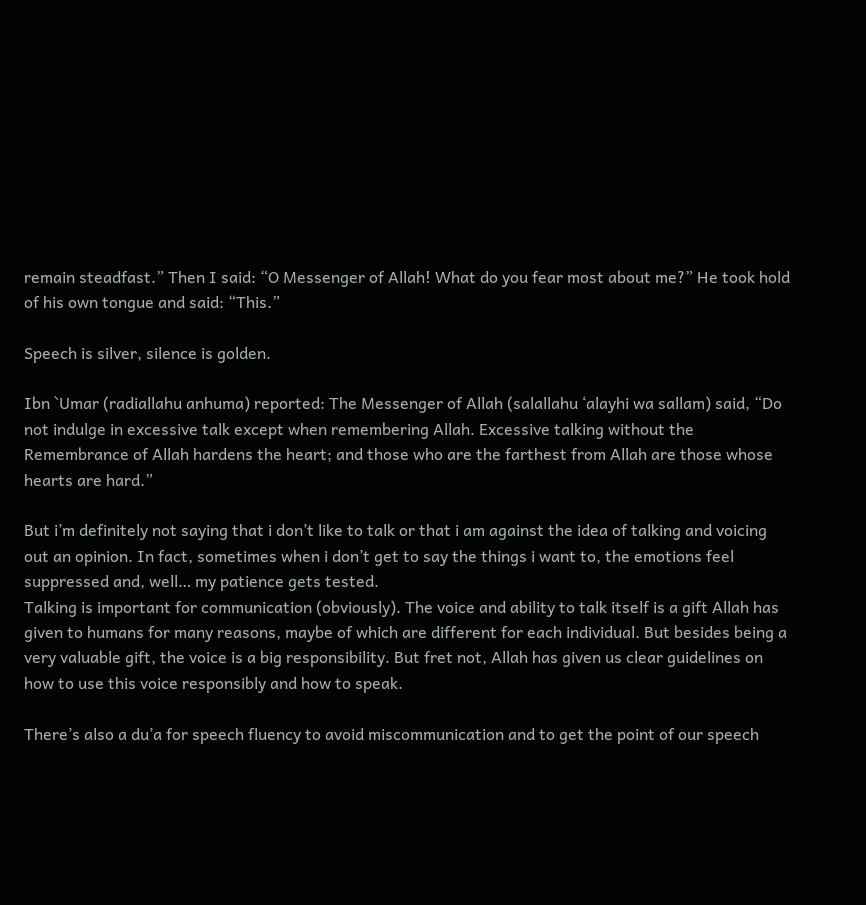remain steadfast.” Then I said: “O Messenger of Allah! What do you fear most about me?” He took hold of his own tongue and said: “This.”

Speech is silver, silence is golden.

Ibn `Umar (radiallahu anhuma) reported: The Messenger of Allah (salallahu ‘alayhi wa sallam) said, “Do not indulge in excessive talk except when remembering Allah. Excessive talking without the Remembrance of Allah hardens the heart; and those who are the farthest from Allah are those whose hearts are hard.”

But i’m definitely not saying that i don’t like to talk or that i am against the idea of talking and voicing out an opinion. In fact, sometimes when i don’t get to say the things i want to, the emotions feel suppressed and, well… my patience gets tested.
Talking is important for communication (obviously). The voice and ability to talk itself is a gift Allah has given to humans for many reasons, maybe of which are different for each individual. But besides being a very valuable gift, the voice is a big responsibility. But fret not, Allah has given us clear guidelines on how to use this voice responsibly and how to speak.

There’s also a du’a for speech fluency to avoid miscommunication and to get the point of our speech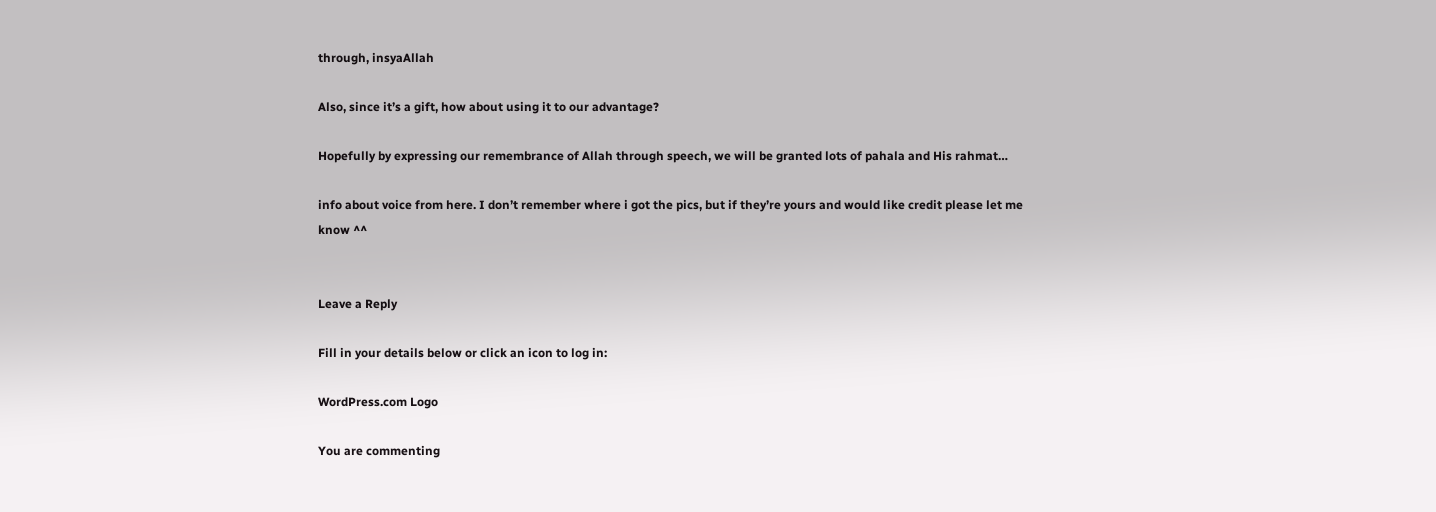through, insyaAllah

Also, since it’s a gift, how about using it to our advantage?

Hopefully by expressing our remembrance of Allah through speech, we will be granted lots of pahala and His rahmat…

info about voice from here. I don’t remember where i got the pics, but if they’re yours and would like credit please let me know ^^


Leave a Reply

Fill in your details below or click an icon to log in:

WordPress.com Logo

You are commenting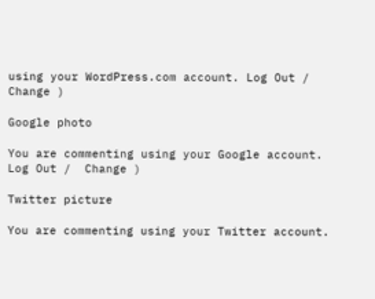using your WordPress.com account. Log Out /  Change )

Google photo

You are commenting using your Google account. Log Out /  Change )

Twitter picture

You are commenting using your Twitter account.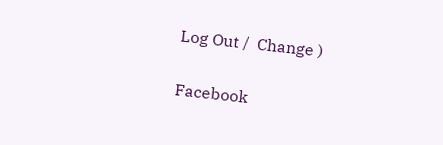Log Out /  Change )

Facebook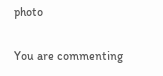photo

You are commenting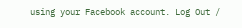using your Facebook account. Log Out /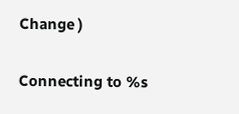Change )

Connecting to %s